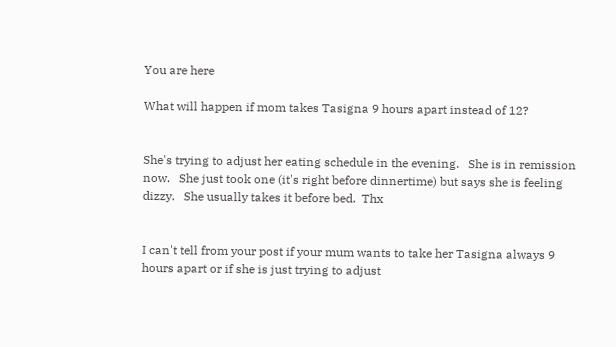You are here

What will happen if mom takes Tasigna 9 hours apart instead of 12?


She's trying to adjust her eating schedule in the evening.   She is in remission now.   She just took one (it's right before dinnertime) but says she is feeling dizzy.   She usually takes it before bed.  Thx


I can't tell from your post if your mum wants to take her Tasigna always 9 hours apart or if she is just trying to adjust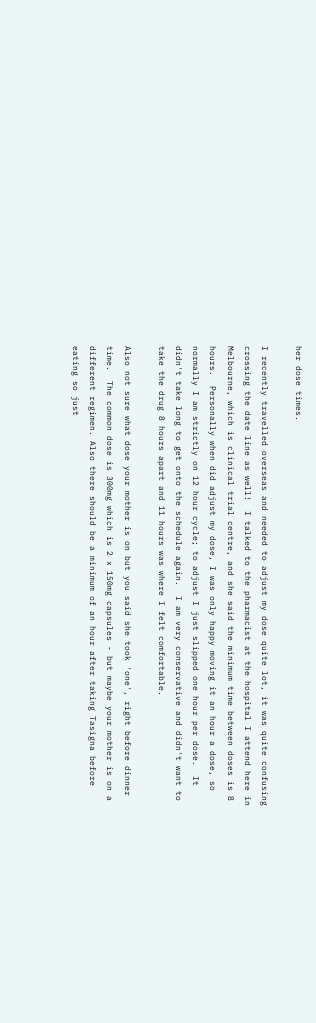her dose times.

I recently travelled overseas and needed to adjust my dose quite lot, it was quite confusing crossing the date line as well!  I talked to the pharmacist at the hospital I attend here in Melbourne, which is clinical trial centre, and she said the minimum time between doses is 8 hours.  Personally when did adjust my dose, I was only happy moving it an hour a dose, so normally I am strictly on 12 hour cycle; to adjust I just slipped one hour per dose.  It didn't take long to get onto the schedule again.  I am very conservative and didn't want to take the drug 8 hours apart and 11 hours was where I felt comfortable.

Also not sure what dose your mother is on but you said she took 'one', right before dinner time.  The common dose is 300mg which is 2 x 150mg capsules - but maybe your mother is on a different regimen. Also there should be a minimum of an hour after taking Tasigna before eating so just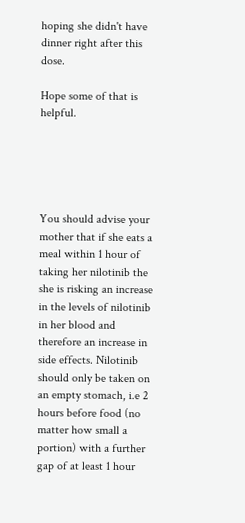hoping she didn't have dinner right after this dose.

Hope some of that is helpful.





You should advise your mother that if she eats a meal within 1 hour of taking her nilotinib the she is risking an increase in the levels of nilotinib in her blood and therefore an increase in side effects. Nilotinib should only be taken on an empty stomach, i.e 2 hours before food (no matter how small a portion) with a further gap of at least 1 hour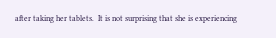after taking her tablets.  It is not surprising that she is experiencing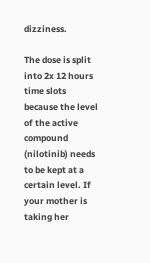dizziness.

The dose is split into 2x 12 hours time slots because the level of the active compound (nilotinib) needs to be kept at a certain level. If your mother is taking her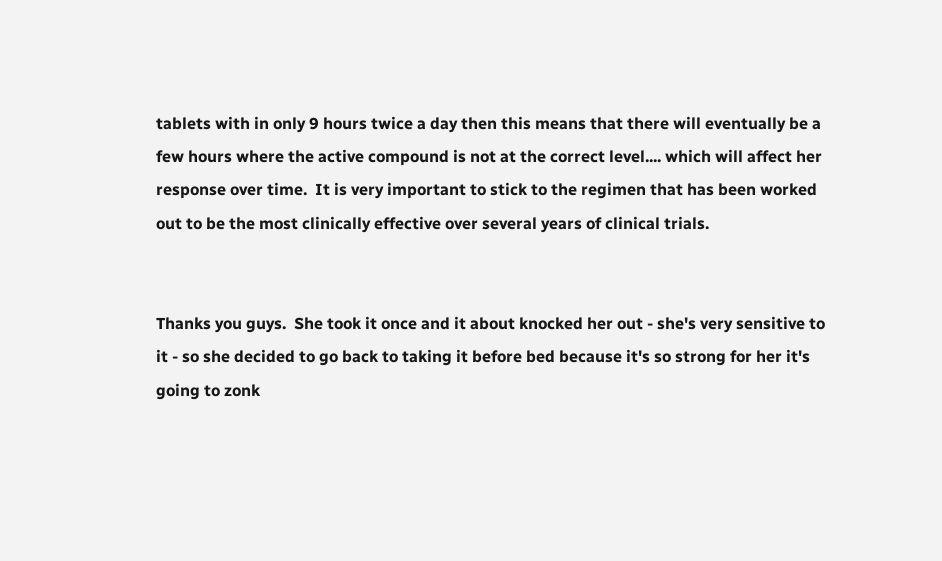tablets with in only 9 hours twice a day then this means that there will eventually be a few hours where the active compound is not at the correct level.... which will affect her response over time.  It is very important to stick to the regimen that has been worked out to be the most clinically effective over several years of clinical trials.


Thanks you guys.  She took it once and it about knocked her out - she's very sensitive to it - so she decided to go back to taking it before bed because it's so strong for her it's going to zonk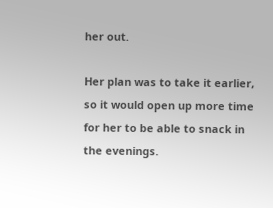her out.

Her plan was to take it earlier, so it would open up more time for her to be able to snack in the evenings.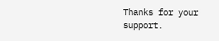Thanks for your support.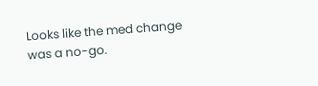Looks like the med change was a no-go.